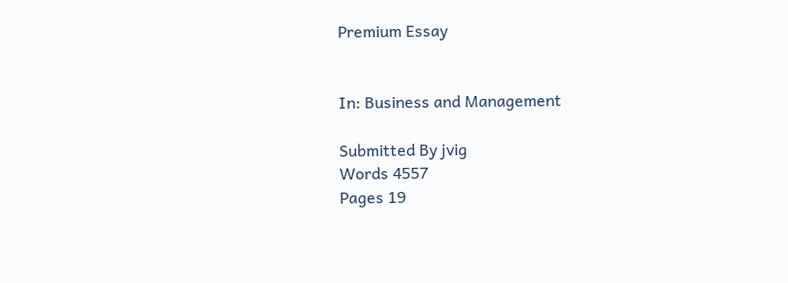Premium Essay


In: Business and Management

Submitted By jvig
Words 4557
Pages 19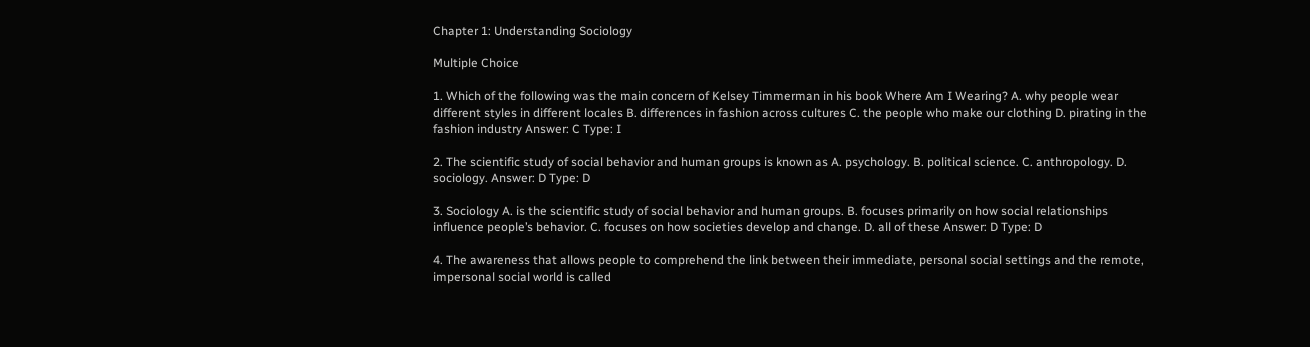Chapter 1: Understanding Sociology

Multiple Choice

1. Which of the following was the main concern of Kelsey Timmerman in his book Where Am I Wearing? A. why people wear different styles in different locales B. differences in fashion across cultures C. the people who make our clothing D. pirating in the fashion industry Answer: C Type: I

2. The scientific study of social behavior and human groups is known as A. psychology. B. political science. C. anthropology. D. sociology. Answer: D Type: D

3. Sociology A. is the scientific study of social behavior and human groups. B. focuses primarily on how social relationships influence people’s behavior. C. focuses on how societies develop and change. D. all of these Answer: D Type: D

4. The awareness that allows people to comprehend the link between their immediate, personal social settings and the remote, impersonal social world is called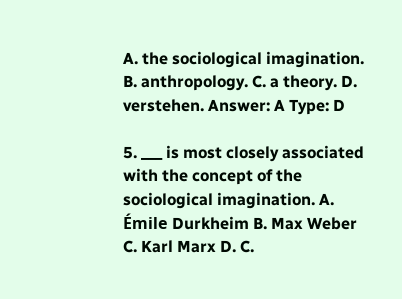A. the sociological imagination. B. anthropology. C. a theory. D. verstehen. Answer: A Type: D

5. ___ is most closely associated with the concept of the sociological imagination. A. Émile Durkheim B. Max Weber C. Karl Marx D. C.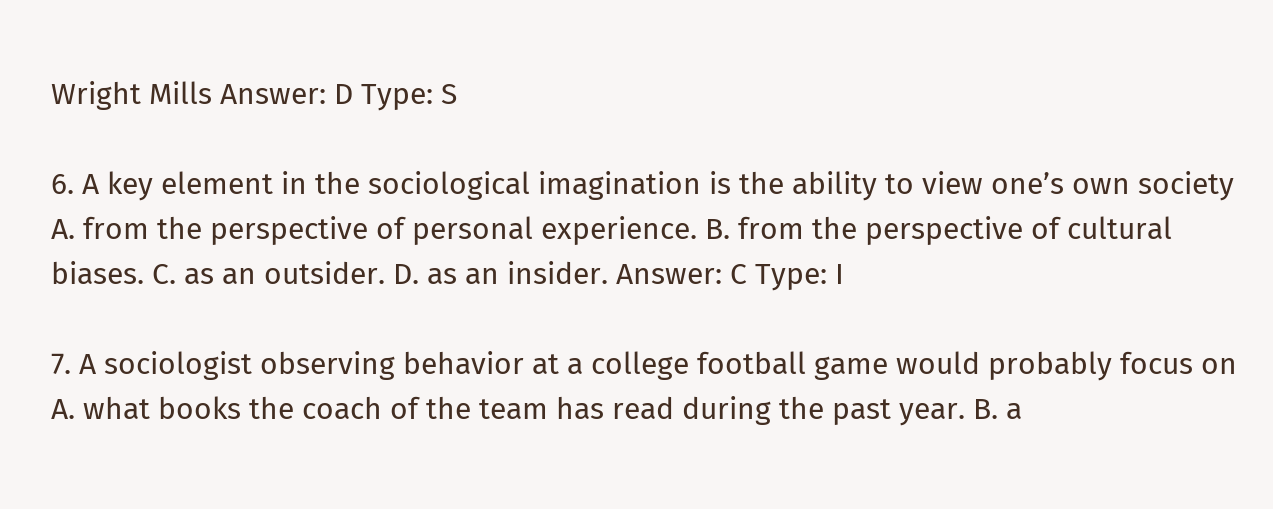Wright Mills Answer: D Type: S

6. A key element in the sociological imagination is the ability to view one’s own society A. from the perspective of personal experience. B. from the perspective of cultural biases. C. as an outsider. D. as an insider. Answer: C Type: I

7. A sociologist observing behavior at a college football game would probably focus on A. what books the coach of the team has read during the past year. B. a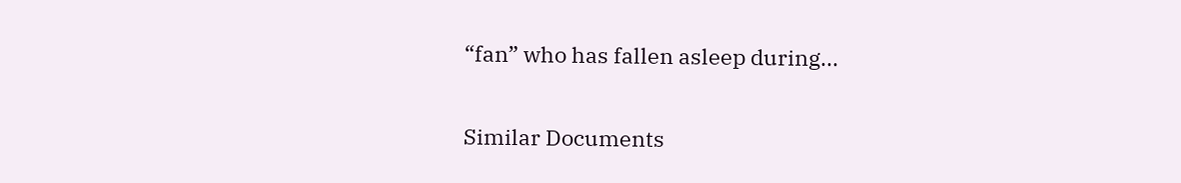“fan” who has fallen asleep during...

Similar Documents